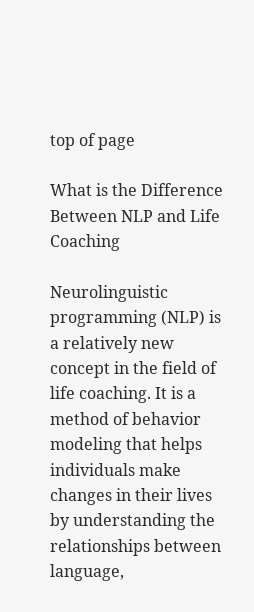top of page

What is the Difference Between NLP and Life Coaching

Neurolinguistic programming (NLP) is a relatively new concept in the field of life coaching. It is a method of behavior modeling that helps individuals make changes in their lives by understanding the relationships between language,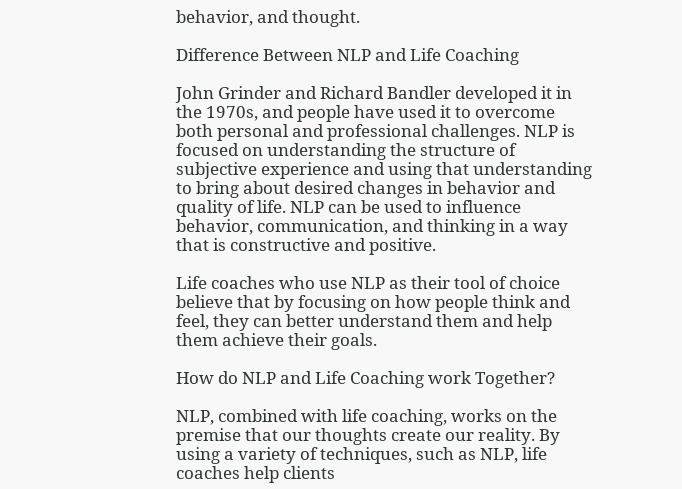behavior, and thought.

Difference Between NLP and Life Coaching

John Grinder and Richard Bandler developed it in the 1970s, and people have used it to overcome both personal and professional challenges. NLP is focused on understanding the structure of subjective experience and using that understanding to bring about desired changes in behavior and quality of life. NLP can be used to influence behavior, communication, and thinking in a way that is constructive and positive.

Life coaches who use NLP as their tool of choice believe that by focusing on how people think and feel, they can better understand them and help them achieve their goals.

How do NLP and Life Coaching work Together?

NLP, combined with life coaching, works on the premise that our thoughts create our reality. By using a variety of techniques, such as NLP, life coaches help clients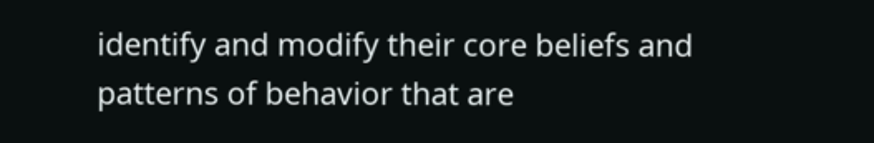identify and modify their core beliefs and patterns of behavior that are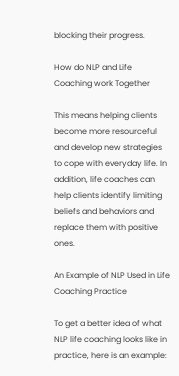blocking their progress.

How do NLP and Life Coaching work Together

This means helping clients become more resourceful and develop new strategies to cope with everyday life. In addition, life coaches can help clients identify limiting beliefs and behaviors and replace them with positive ones.

An Example of NLP Used in Life Coaching Practice

To get a better idea of what NLP life coaching looks like in practice, here is an example: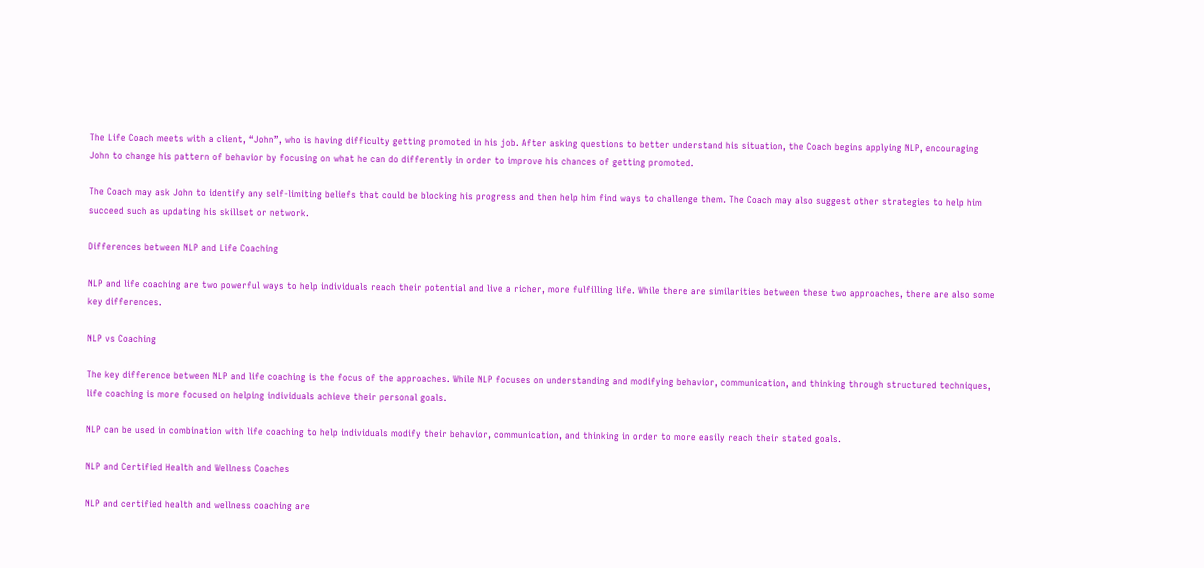The Life Coach meets with a client, “John”, who is having difficulty getting promoted in his job. After asking questions to better understand his situation, the Coach begins applying NLP, encouraging John to change his pattern of behavior by focusing on what he can do differently in order to improve his chances of getting promoted.

The Coach may ask John to identify any self-limiting beliefs that could be blocking his progress and then help him find ways to challenge them. The Coach may also suggest other strategies to help him succeed such as updating his skillset or network.

Differences between NLP and Life Coaching

NLP and life coaching are two powerful ways to help individuals reach their potential and live a richer, more fulfilling life. While there are similarities between these two approaches, there are also some key differences.

NLP vs Coaching

The key difference between NLP and life coaching is the focus of the approaches. While NLP focuses on understanding and modifying behavior, communication, and thinking through structured techniques, life coaching is more focused on helping individuals achieve their personal goals.

NLP can be used in combination with life coaching to help individuals modify their behavior, communication, and thinking in order to more easily reach their stated goals.

NLP and Certified Health and Wellness Coaches

NLP and certified health and wellness coaching are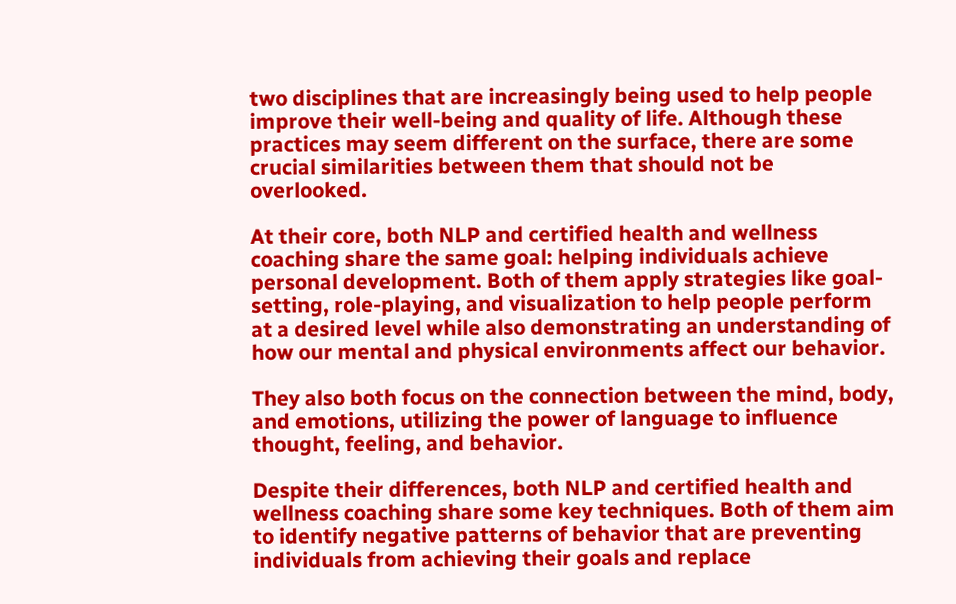two disciplines that are increasingly being used to help people improve their well-being and quality of life. Although these practices may seem different on the surface, there are some crucial similarities between them that should not be overlooked.

At their core, both NLP and certified health and wellness coaching share the same goal: helping individuals achieve personal development. Both of them apply strategies like goal-setting, role-playing, and visualization to help people perform at a desired level while also demonstrating an understanding of how our mental and physical environments affect our behavior.

They also both focus on the connection between the mind, body, and emotions, utilizing the power of language to influence thought, feeling, and behavior.

Despite their differences, both NLP and certified health and wellness coaching share some key techniques. Both of them aim to identify negative patterns of behavior that are preventing individuals from achieving their goals and replace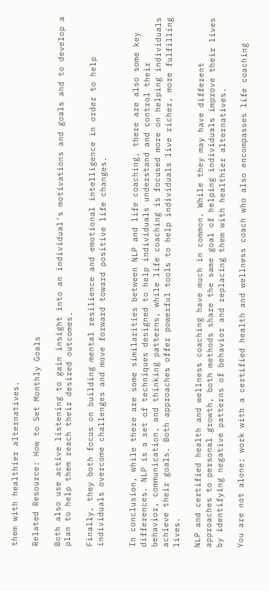them with healthier alternatives.

Related Resource: How to Set Monthly Goals

Both also use active listening to gain insight into an individual's motivations and goals and to develop a plan to help them reach their desired outcomes.

Finally, they both focus on building mental resilience and emotional intelligence in order to help individuals overcome challenges and move forward toward positive life changes.


In conclusion, while there are some similarities between NLP and life coaching, there are also some key differences. NLP is a set of techniques designed to help individuals understand and control their behavior, communication, and thinking patterns, while life coaching is focused more on helping individuals achieve their goals. Both approaches offer powerful tools to help individuals live richer, more fulfilling lives.

NLP and certified health and wellness coaching have much in common. While they may have different approaches to personal growth, both methods share the same goal of helping individuals improve their lives by identifying negative patterns of behavior and replacing them with healthier alternatives.

You are not alone; work with a certified health and wellness coach who also encompasses life coaching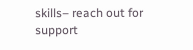skills– reach out for support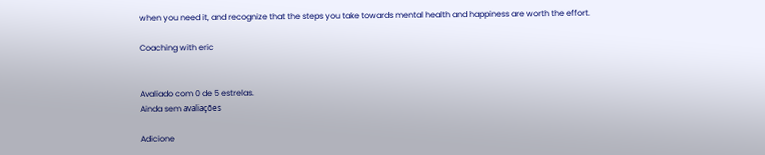when you need it, and recognize that the steps you take towards mental health and happiness are worth the effort.

Coaching with eric


Avaliado com 0 de 5 estrelas.
Ainda sem avaliações

Adicione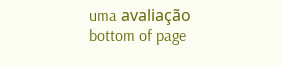uma avaliação
bottom of page